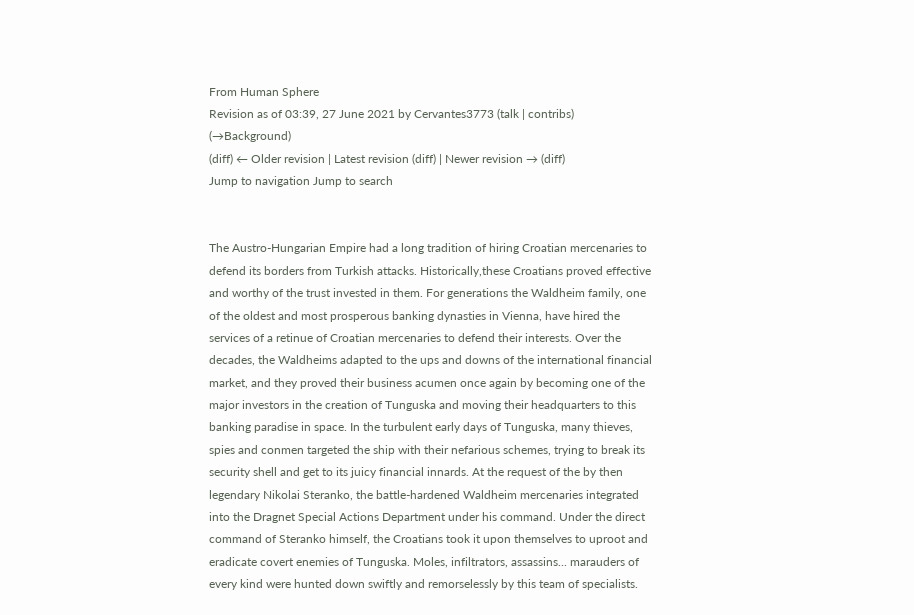From Human Sphere
Revision as of 03:39, 27 June 2021 by Cervantes3773 (talk | contribs) (→Background)
(diff) ← Older revision | Latest revision (diff) | Newer revision → (diff)
Jump to navigation Jump to search


The Austro-Hungarian Empire had a long tradition of hiring Croatian mercenaries to defend its borders from Turkish attacks. Historically,these Croatians proved effective and worthy of the trust invested in them. For generations the Waldheim family, one of the oldest and most prosperous banking dynasties in Vienna, have hired the services of a retinue of Croatian mercenaries to defend their interests. Over the decades, the Waldheims adapted to the ups and downs of the international financial market, and they proved their business acumen once again by becoming one of the major investors in the creation of Tunguska and moving their headquarters to this banking paradise in space. In the turbulent early days of Tunguska, many thieves, spies and conmen targeted the ship with their nefarious schemes, trying to break its security shell and get to its juicy financial innards. At the request of the by then legendary Nikolai Steranko, the battle-hardened Waldheim mercenaries integrated into the Dragnet Special Actions Department under his command. Under the direct command of Steranko himself, the Croatians took it upon themselves to uproot and eradicate covert enemies of Tunguska. Moles, infiltrators, assassins... marauders of every kind were hunted down swiftly and remorselessly by this team of specialists.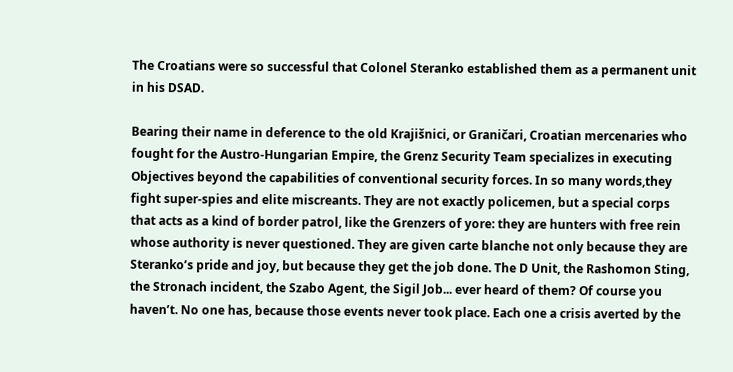The Croatians were so successful that Colonel Steranko established them as a permanent unit in his DSAD.

Bearing their name in deference to the old Krajišnici, or Graničari, Croatian mercenaries who fought for the Austro-Hungarian Empire, the Grenz Security Team specializes in executing Objectives beyond the capabilities of conventional security forces. In so many words,they fight super-spies and elite miscreants. They are not exactly policemen, but a special corps that acts as a kind of border patrol, like the Grenzers of yore: they are hunters with free rein whose authority is never questioned. They are given carte blanche not only because they are Steranko’s pride and joy, but because they get the job done. The D Unit, the Rashomon Sting, the Stronach incident, the Szabo Agent, the Sigil Job... ever heard of them? Of course you haven’t. No one has, because those events never took place. Each one a crisis averted by the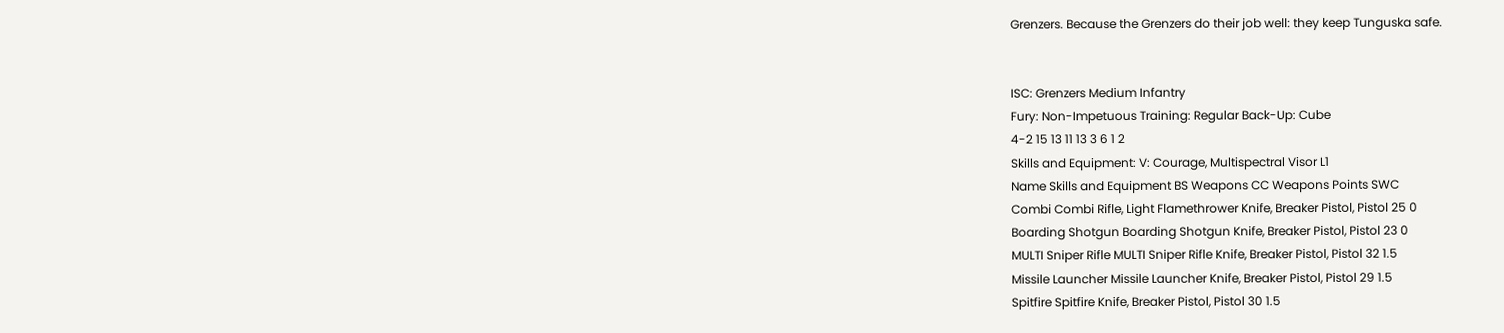Grenzers. Because the Grenzers do their job well: they keep Tunguska safe.


ISC: Grenzers Medium Infantry
Fury: Non-Impetuous Training: Regular Back-Up: Cube
4-2 15 13 11 13 3 6 1 2
Skills and Equipment: V: Courage, Multispectral Visor L1
Name Skills and Equipment BS Weapons CC Weapons Points SWC
Combi Combi Rifle, Light Flamethrower Knife, Breaker Pistol, Pistol 25 0
Boarding Shotgun Boarding Shotgun Knife, Breaker Pistol, Pistol 23 0
MULTI Sniper Rifle MULTI Sniper Rifle Knife, Breaker Pistol, Pistol 32 1.5
Missile Launcher Missile Launcher Knife, Breaker Pistol, Pistol 29 1.5
Spitfire Spitfire Knife, Breaker Pistol, Pistol 30 1.5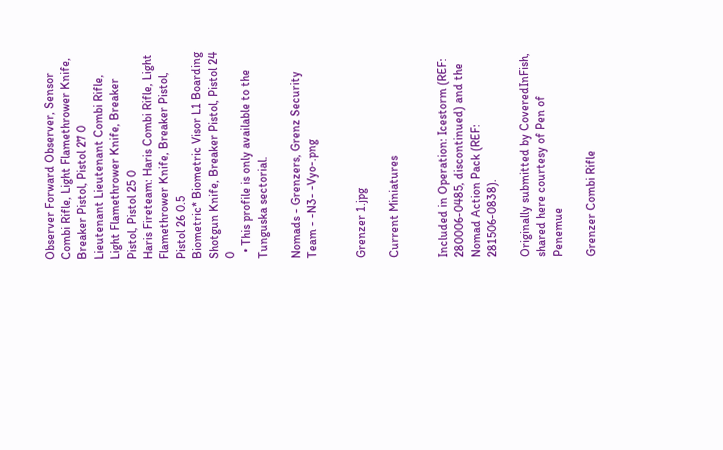Observer Forward Observer, Sensor Combi Rifle, Light Flamethrower Knife, Breaker Pistol, Pistol 27 0
Lieutenant Lieutenant Combi Rifle, Light Flamethrower Knife, Breaker Pistol, Pistol 25 0
Haris Fireteam: Haris Combi Rifle, Light Flamethrower Knife, Breaker Pistol, Pistol 26 0.5
Biometric* Biometric Visor L1 Boarding Shotgun Knife, Breaker Pistol, Pistol 24 0
  • This profile is only available to the Tunguska sectorial.

Nomads - Grenzers, Grenz Security Team - -N3- -Vyo-.png


Grenzer 1.jpg

Current Miniatures


Included in Operation: Icestorm (REF: 280006-0485, discontinued) and the Nomad Action Pack (REF: 281506-0838).

Originally submitted by CoveredInFish, shared here courtesy of Pen of Penemue

Grenzer Combi Rifle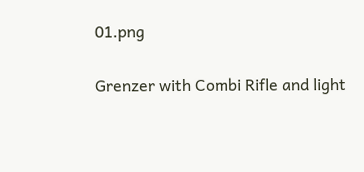01.png

Grenzer with Combi Rifle and light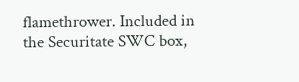flamethrower. Included in the Securitate SWC box,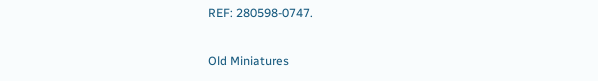REF: 280598-0747.

Old Miniatures